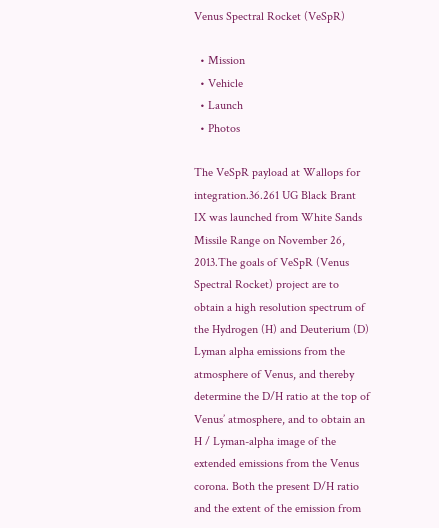Venus Spectral Rocket (VeSpR)

  • Mission
  • Vehicle
  • Launch
  • Photos

The VeSpR payload at Wallops for integration.36.261 UG Black Brant IX was launched from White Sands Missile Range on November 26, 2013.The goals of VeSpR (Venus Spectral Rocket) project are to obtain a high resolution spectrum of the Hydrogen (H) and Deuterium (D) Lyman alpha emissions from the atmosphere of Venus, and thereby determine the D/H ratio at the top of Venus’ atmosphere, and to obtain an H / Lyman-alpha image of the extended emissions from the Venus corona. Both the present D/H ratio and the extent of the emission from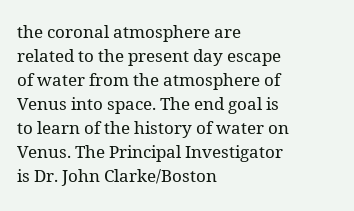the coronal atmosphere are related to the present day escape of water from the atmosphere of Venus into space. The end goal is to learn of the history of water on Venus. The Principal Investigator is Dr. John Clarke/Boston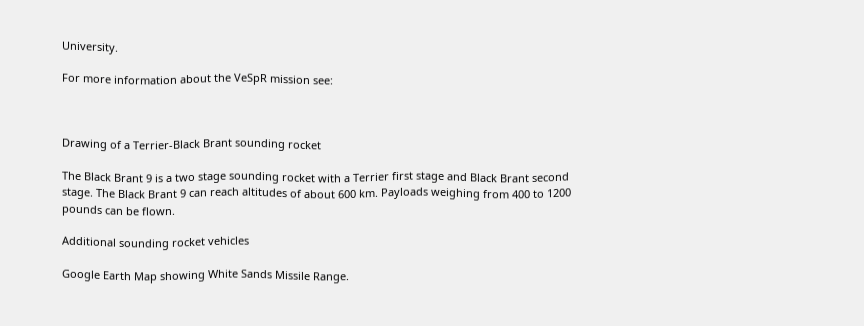University.

For more information about the VeSpR mission see:



Drawing of a Terrier-Black Brant sounding rocket

The Black Brant 9 is a two stage sounding rocket with a Terrier first stage and Black Brant second stage. The Black Brant 9 can reach altitudes of about 600 km. Payloads weighing from 400 to 1200 pounds can be flown.

Additional sounding rocket vehicles

Google Earth Map showing White Sands Missile Range.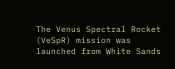The Venus Spectral Rocket (VeSpR) mission was launched from White Sands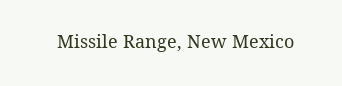Missile Range, New Mexico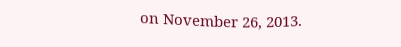on November 26, 2013.